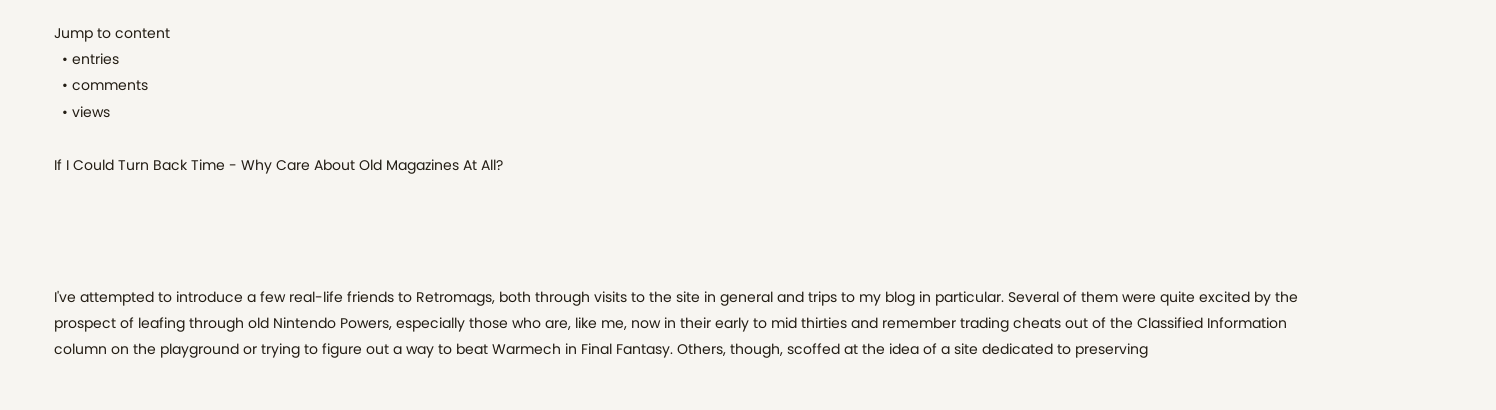Jump to content
  • entries
  • comments
  • views

If I Could Turn Back Time - Why Care About Old Magazines At All?




I've attempted to introduce a few real-life friends to Retromags, both through visits to the site in general and trips to my blog in particular. Several of them were quite excited by the prospect of leafing through old Nintendo Powers, especially those who are, like me, now in their early to mid thirties and remember trading cheats out of the Classified Information column on the playground or trying to figure out a way to beat Warmech in Final Fantasy. Others, though, scoffed at the idea of a site dedicated to preserving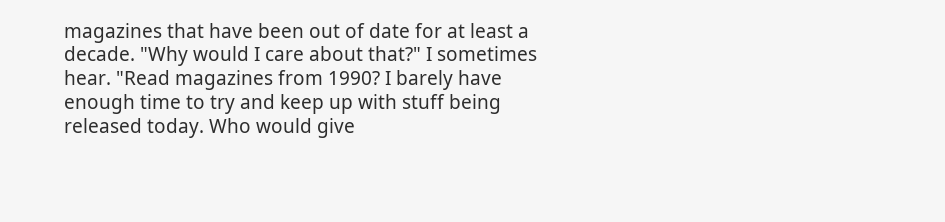magazines that have been out of date for at least a decade. "Why would I care about that?" I sometimes hear. "Read magazines from 1990? I barely have enough time to try and keep up with stuff being released today. Who would give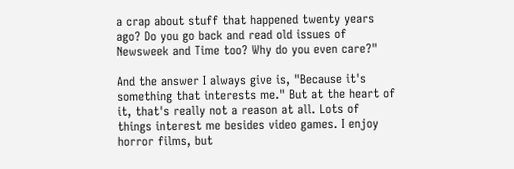a crap about stuff that happened twenty years ago? Do you go back and read old issues of Newsweek and Time too? Why do you even care?"

And the answer I always give is, "Because it's something that interests me." But at the heart of it, that's really not a reason at all. Lots of things interest me besides video games. I enjoy horror films, but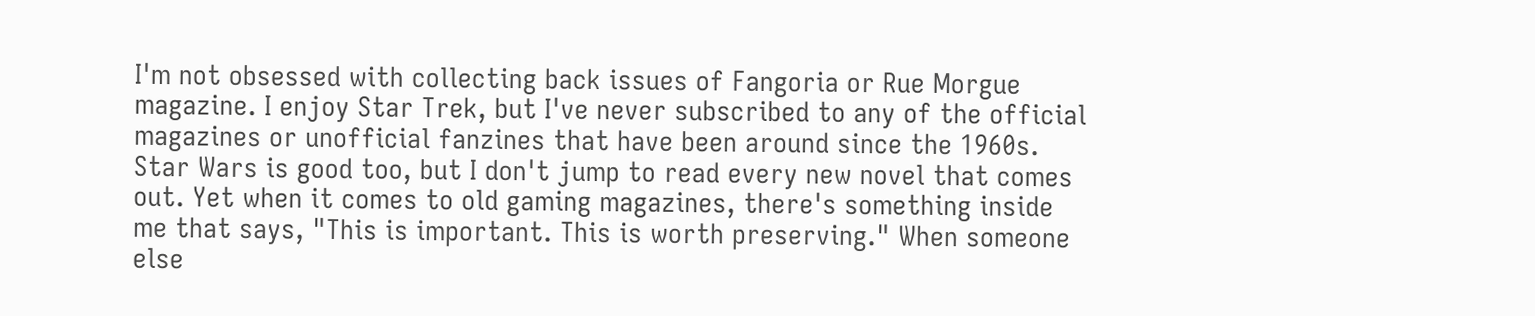I'm not obsessed with collecting back issues of Fangoria or Rue Morgue magazine. I enjoy Star Trek, but I've never subscribed to any of the official magazines or unofficial fanzines that have been around since the 1960s. Star Wars is good too, but I don't jump to read every new novel that comes out. Yet when it comes to old gaming magazines, there's something inside me that says, "This is important. This is worth preserving." When someone else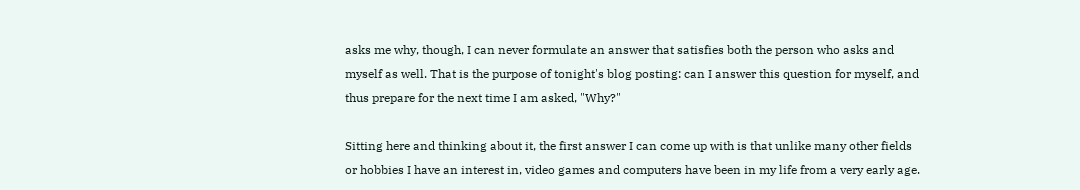asks me why, though, I can never formulate an answer that satisfies both the person who asks and myself as well. That is the purpose of tonight's blog posting: can I answer this question for myself, and thus prepare for the next time I am asked, "Why?"

Sitting here and thinking about it, the first answer I can come up with is that unlike many other fields or hobbies I have an interest in, video games and computers have been in my life from a very early age.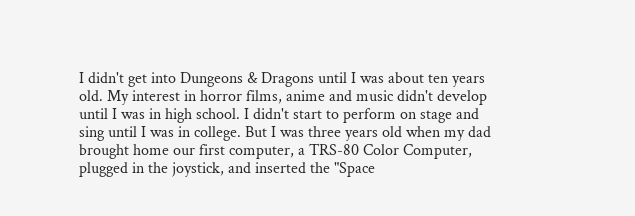I didn't get into Dungeons & Dragons until I was about ten years old. My interest in horror films, anime and music didn't develop until I was in high school. I didn't start to perform on stage and sing until I was in college. But I was three years old when my dad brought home our first computer, a TRS-80 Color Computer, plugged in the joystick, and inserted the "Space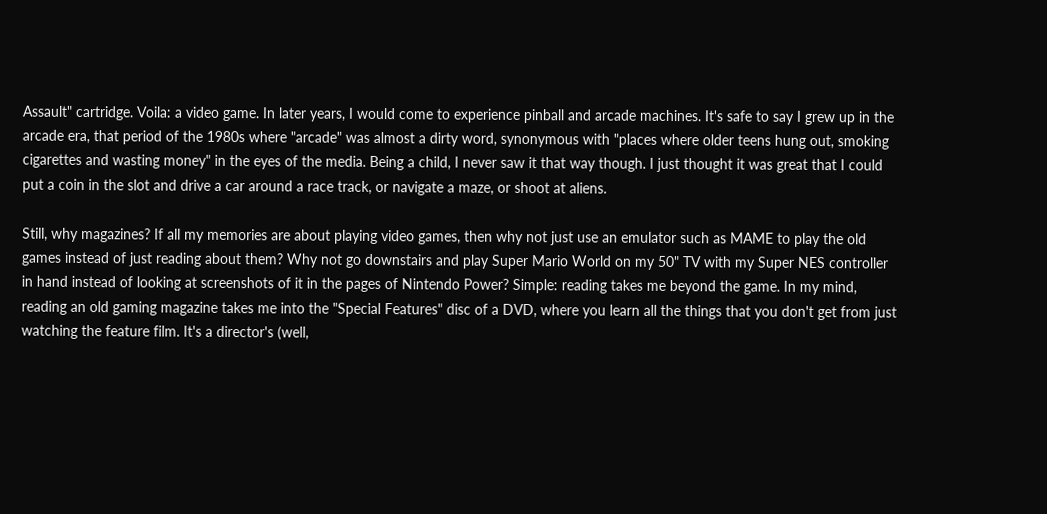Assault" cartridge. Voila: a video game. In later years, I would come to experience pinball and arcade machines. It's safe to say I grew up in the arcade era, that period of the 1980s where "arcade" was almost a dirty word, synonymous with "places where older teens hung out, smoking cigarettes and wasting money" in the eyes of the media. Being a child, I never saw it that way though. I just thought it was great that I could put a coin in the slot and drive a car around a race track, or navigate a maze, or shoot at aliens.

Still, why magazines? If all my memories are about playing video games, then why not just use an emulator such as MAME to play the old games instead of just reading about them? Why not go downstairs and play Super Mario World on my 50" TV with my Super NES controller in hand instead of looking at screenshots of it in the pages of Nintendo Power? Simple: reading takes me beyond the game. In my mind, reading an old gaming magazine takes me into the "Special Features" disc of a DVD, where you learn all the things that you don't get from just watching the feature film. It's a director's (well,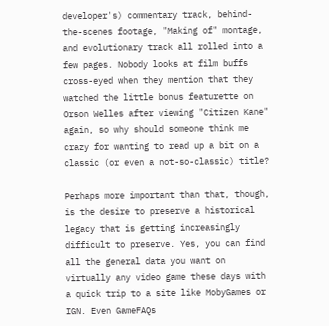developer's) commentary track, behind-the-scenes footage, "Making of" montage, and evolutionary track all rolled into a few pages. Nobody looks at film buffs cross-eyed when they mention that they watched the little bonus featurette on Orson Welles after viewing "Citizen Kane" again, so why should someone think me crazy for wanting to read up a bit on a classic (or even a not-so-classic) title?

Perhaps more important than that, though, is the desire to preserve a historical legacy that is getting increasingly difficult to preserve. Yes, you can find all the general data you want on virtually any video game these days with a quick trip to a site like MobyGames or IGN. Even GameFAQs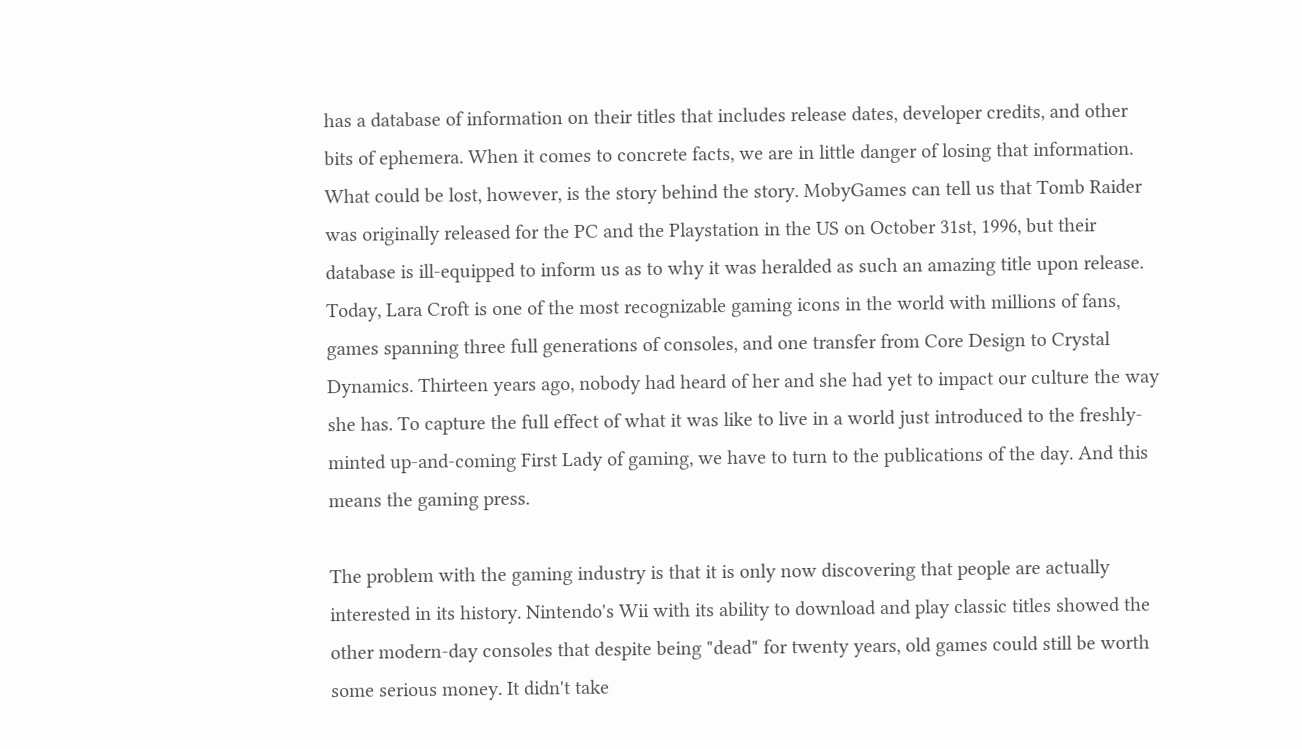has a database of information on their titles that includes release dates, developer credits, and other bits of ephemera. When it comes to concrete facts, we are in little danger of losing that information. What could be lost, however, is the story behind the story. MobyGames can tell us that Tomb Raider was originally released for the PC and the Playstation in the US on October 31st, 1996, but their database is ill-equipped to inform us as to why it was heralded as such an amazing title upon release. Today, Lara Croft is one of the most recognizable gaming icons in the world with millions of fans, games spanning three full generations of consoles, and one transfer from Core Design to Crystal Dynamics. Thirteen years ago, nobody had heard of her and she had yet to impact our culture the way she has. To capture the full effect of what it was like to live in a world just introduced to the freshly-minted up-and-coming First Lady of gaming, we have to turn to the publications of the day. And this means the gaming press.

The problem with the gaming industry is that it is only now discovering that people are actually interested in its history. Nintendo's Wii with its ability to download and play classic titles showed the other modern-day consoles that despite being "dead" for twenty years, old games could still be worth some serious money. It didn't take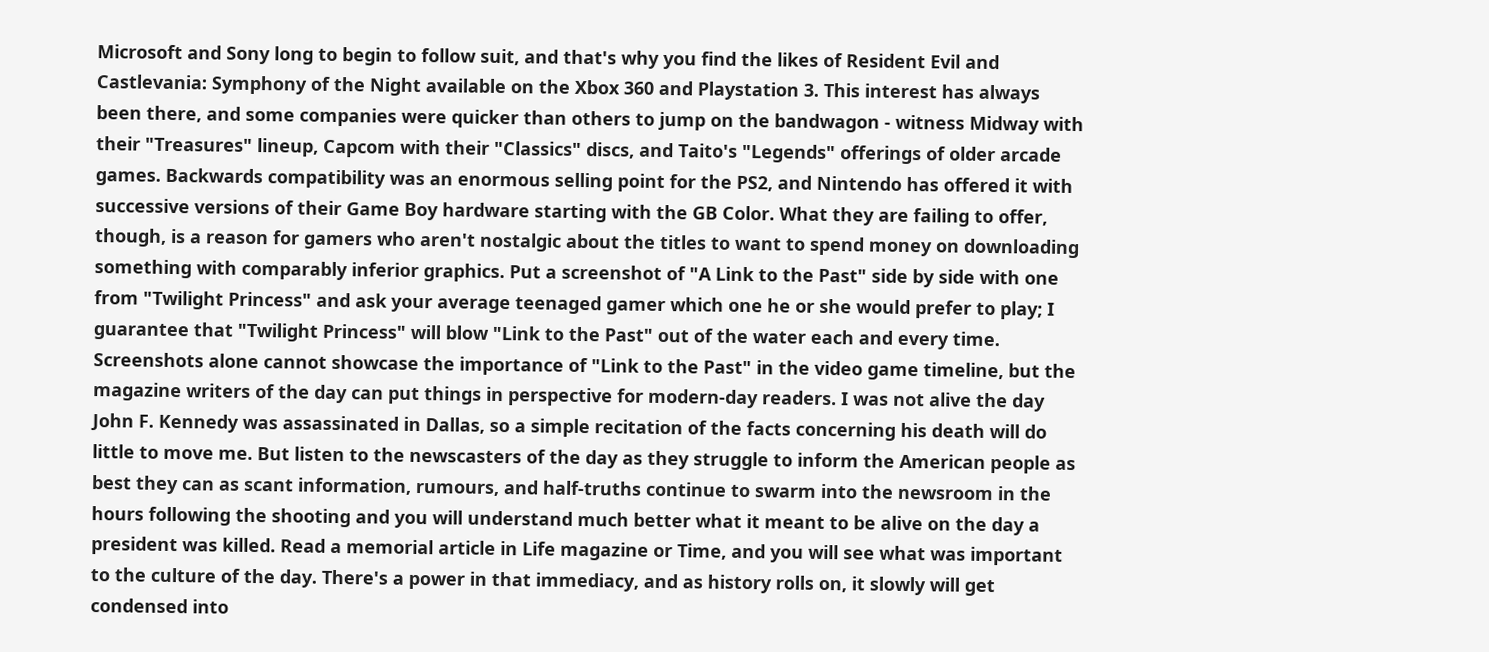Microsoft and Sony long to begin to follow suit, and that's why you find the likes of Resident Evil and Castlevania: Symphony of the Night available on the Xbox 360 and Playstation 3. This interest has always been there, and some companies were quicker than others to jump on the bandwagon - witness Midway with their "Treasures" lineup, Capcom with their "Classics" discs, and Taito's "Legends" offerings of older arcade games. Backwards compatibility was an enormous selling point for the PS2, and Nintendo has offered it with successive versions of their Game Boy hardware starting with the GB Color. What they are failing to offer, though, is a reason for gamers who aren't nostalgic about the titles to want to spend money on downloading something with comparably inferior graphics. Put a screenshot of "A Link to the Past" side by side with one from "Twilight Princess" and ask your average teenaged gamer which one he or she would prefer to play; I guarantee that "Twilight Princess" will blow "Link to the Past" out of the water each and every time. Screenshots alone cannot showcase the importance of "Link to the Past" in the video game timeline, but the magazine writers of the day can put things in perspective for modern-day readers. I was not alive the day John F. Kennedy was assassinated in Dallas, so a simple recitation of the facts concerning his death will do little to move me. But listen to the newscasters of the day as they struggle to inform the American people as best they can as scant information, rumours, and half-truths continue to swarm into the newsroom in the hours following the shooting and you will understand much better what it meant to be alive on the day a president was killed. Read a memorial article in Life magazine or Time, and you will see what was important to the culture of the day. There's a power in that immediacy, and as history rolls on, it slowly will get condensed into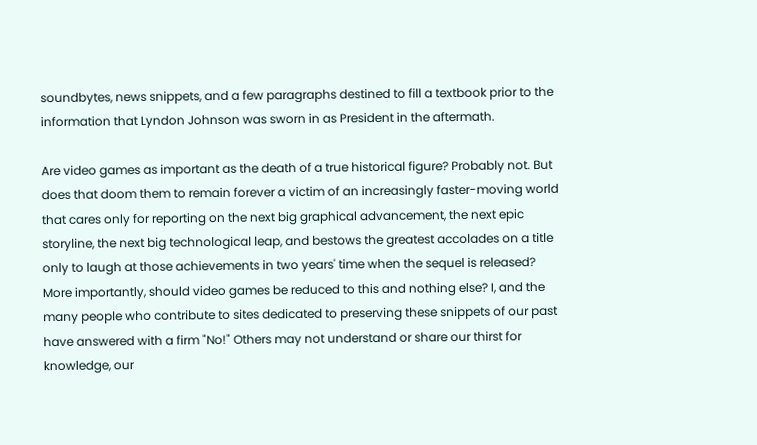soundbytes, news snippets, and a few paragraphs destined to fill a textbook prior to the information that Lyndon Johnson was sworn in as President in the aftermath.

Are video games as important as the death of a true historical figure? Probably not. But does that doom them to remain forever a victim of an increasingly faster-moving world that cares only for reporting on the next big graphical advancement, the next epic storyline, the next big technological leap, and bestows the greatest accolades on a title only to laugh at those achievements in two years' time when the sequel is released? More importantly, should video games be reduced to this and nothing else? I, and the many people who contribute to sites dedicated to preserving these snippets of our past have answered with a firm "No!" Others may not understand or share our thirst for knowledge, our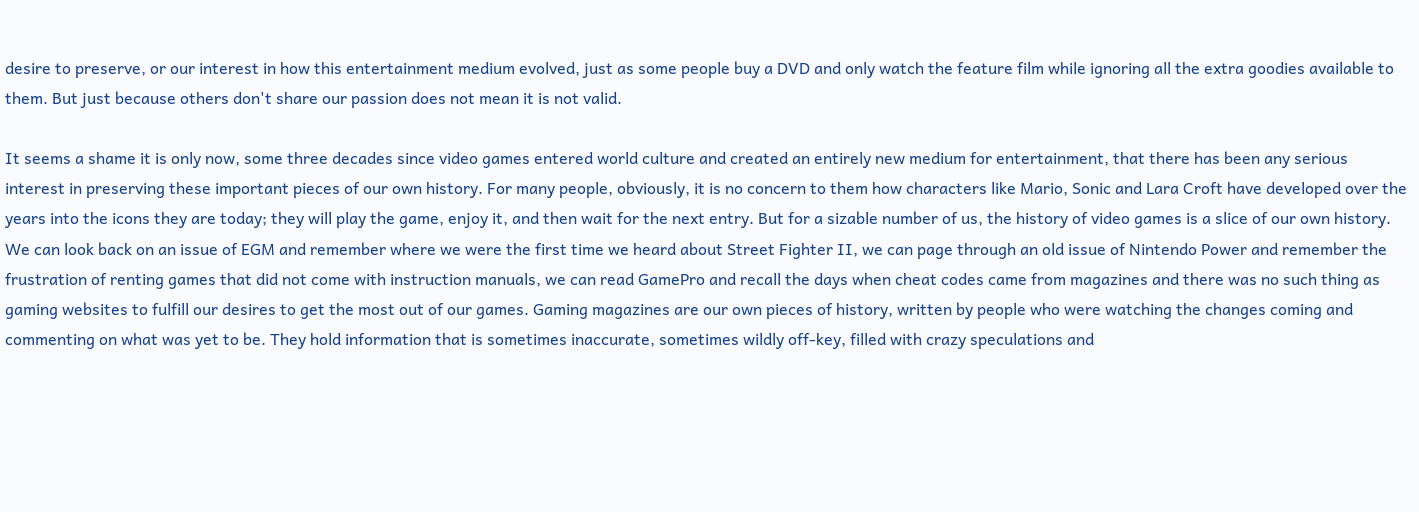desire to preserve, or our interest in how this entertainment medium evolved, just as some people buy a DVD and only watch the feature film while ignoring all the extra goodies available to them. But just because others don't share our passion does not mean it is not valid.

It seems a shame it is only now, some three decades since video games entered world culture and created an entirely new medium for entertainment, that there has been any serious interest in preserving these important pieces of our own history. For many people, obviously, it is no concern to them how characters like Mario, Sonic and Lara Croft have developed over the years into the icons they are today; they will play the game, enjoy it, and then wait for the next entry. But for a sizable number of us, the history of video games is a slice of our own history. We can look back on an issue of EGM and remember where we were the first time we heard about Street Fighter II, we can page through an old issue of Nintendo Power and remember the frustration of renting games that did not come with instruction manuals, we can read GamePro and recall the days when cheat codes came from magazines and there was no such thing as gaming websites to fulfill our desires to get the most out of our games. Gaming magazines are our own pieces of history, written by people who were watching the changes coming and commenting on what was yet to be. They hold information that is sometimes inaccurate, sometimes wildly off-key, filled with crazy speculations and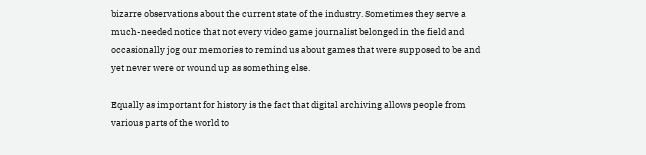bizarre observations about the current state of the industry. Sometimes they serve a much-needed notice that not every video game journalist belonged in the field and occasionally jog our memories to remind us about games that were supposed to be and yet never were or wound up as something else.

Equally as important for history is the fact that digital archiving allows people from various parts of the world to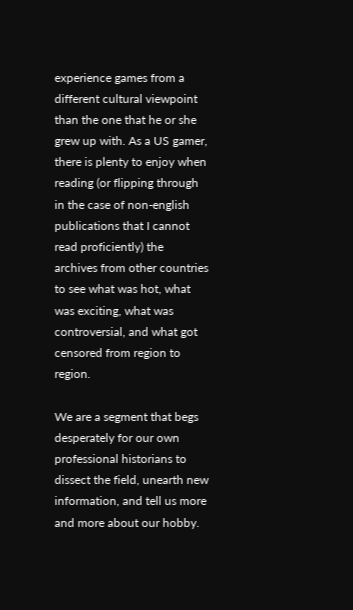experience games from a different cultural viewpoint than the one that he or she grew up with. As a US gamer, there is plenty to enjoy when reading (or flipping through in the case of non-english publications that I cannot read proficiently) the archives from other countries to see what was hot, what was exciting, what was controversial, and what got censored from region to region.

We are a segment that begs desperately for our own professional historians to dissect the field, unearth new information, and tell us more and more about our hobby.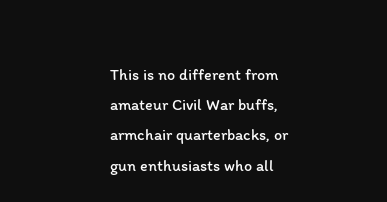This is no different from amateur Civil War buffs, armchair quarterbacks, or gun enthusiasts who all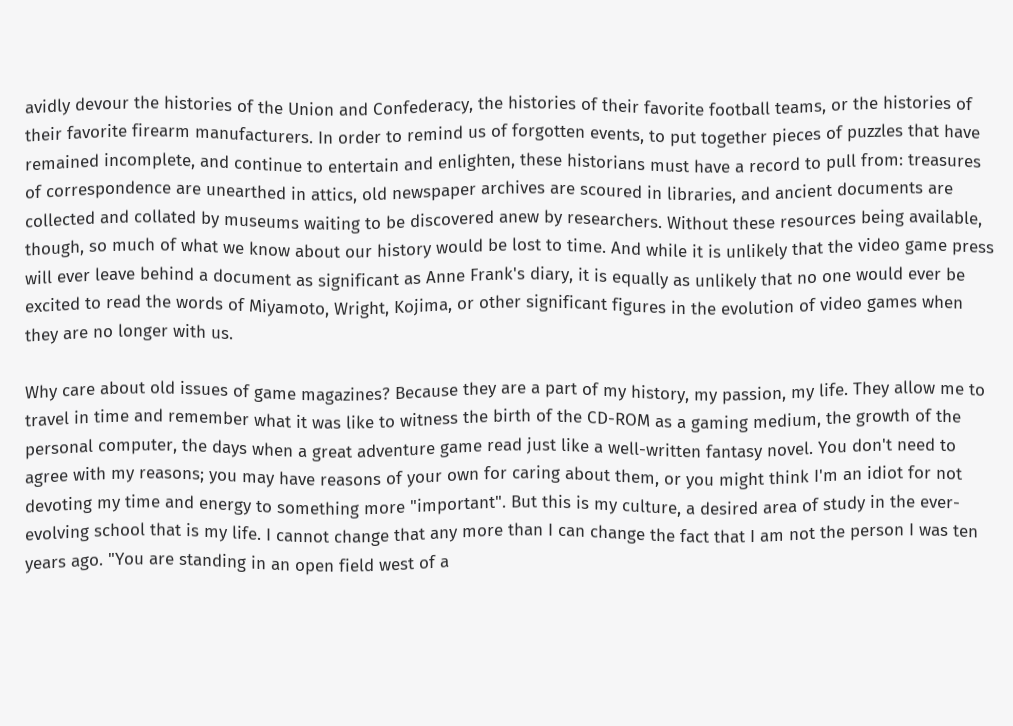avidly devour the histories of the Union and Confederacy, the histories of their favorite football teams, or the histories of their favorite firearm manufacturers. In order to remind us of forgotten events, to put together pieces of puzzles that have remained incomplete, and continue to entertain and enlighten, these historians must have a record to pull from: treasures of correspondence are unearthed in attics, old newspaper archives are scoured in libraries, and ancient documents are collected and collated by museums waiting to be discovered anew by researchers. Without these resources being available, though, so much of what we know about our history would be lost to time. And while it is unlikely that the video game press will ever leave behind a document as significant as Anne Frank's diary, it is equally as unlikely that no one would ever be excited to read the words of Miyamoto, Wright, Kojima, or other significant figures in the evolution of video games when they are no longer with us.

Why care about old issues of game magazines? Because they are a part of my history, my passion, my life. They allow me to travel in time and remember what it was like to witness the birth of the CD-ROM as a gaming medium, the growth of the personal computer, the days when a great adventure game read just like a well-written fantasy novel. You don't need to agree with my reasons; you may have reasons of your own for caring about them, or you might think I'm an idiot for not devoting my time and energy to something more "important". But this is my culture, a desired area of study in the ever-evolving school that is my life. I cannot change that any more than I can change the fact that I am not the person I was ten years ago. "You are standing in an open field west of a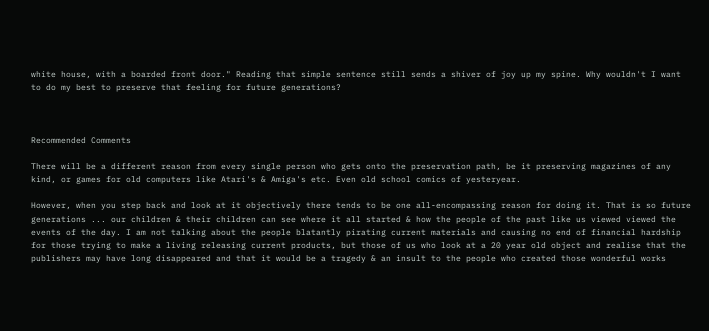white house, with a boarded front door." Reading that simple sentence still sends a shiver of joy up my spine. Why wouldn't I want to do my best to preserve that feeling for future generations?



Recommended Comments

There will be a different reason from every single person who gets onto the preservation path, be it preserving magazines of any kind, or games for old computers like Atari's & Amiga's etc. Even old school comics of yesteryear.

However, when you step back and look at it objectively there tends to be one all-encompassing reason for doing it. That is so future generations ... our children & their children can see where it all started & how the people of the past like us viewed viewed the events of the day. I am not talking about the people blatantly pirating current materials and causing no end of financial hardship for those trying to make a living releasing current products, but those of us who look at a 20 year old object and realise that the publishers may have long disappeared and that it would be a tragedy & an insult to the people who created those wonderful works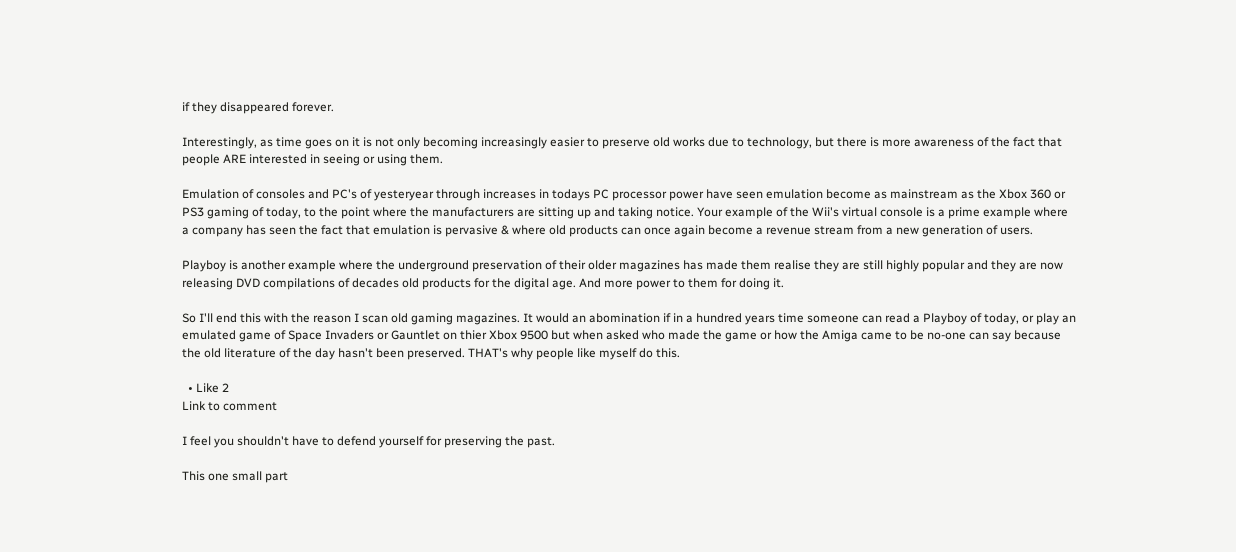if they disappeared forever.

Interestingly, as time goes on it is not only becoming increasingly easier to preserve old works due to technology, but there is more awareness of the fact that people ARE interested in seeing or using them.

Emulation of consoles and PC's of yesteryear through increases in todays PC processor power have seen emulation become as mainstream as the Xbox 360 or PS3 gaming of today, to the point where the manufacturers are sitting up and taking notice. Your example of the Wii's virtual console is a prime example where a company has seen the fact that emulation is pervasive & where old products can once again become a revenue stream from a new generation of users.

Playboy is another example where the underground preservation of their older magazines has made them realise they are still highly popular and they are now releasing DVD compilations of decades old products for the digital age. And more power to them for doing it.

So I'll end this with the reason I scan old gaming magazines. It would an abomination if in a hundred years time someone can read a Playboy of today, or play an emulated game of Space Invaders or Gauntlet on thier Xbox 9500 but when asked who made the game or how the Amiga came to be no-one can say because the old literature of the day hasn't been preserved. THAT's why people like myself do this.

  • Like 2
Link to comment

I feel you shouldn't have to defend yourself for preserving the past.

This one small part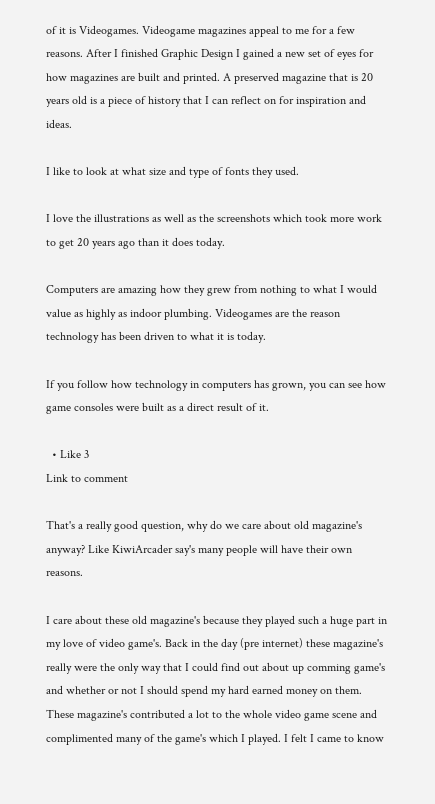of it is Videogames. Videogame magazines appeal to me for a few reasons. After I finished Graphic Design I gained a new set of eyes for how magazines are built and printed. A preserved magazine that is 20 years old is a piece of history that I can reflect on for inspiration and ideas.

I like to look at what size and type of fonts they used.

I love the illustrations as well as the screenshots which took more work to get 20 years ago than it does today.

Computers are amazing how they grew from nothing to what I would value as highly as indoor plumbing. Videogames are the reason technology has been driven to what it is today.

If you follow how technology in computers has grown, you can see how game consoles were built as a direct result of it.

  • Like 3
Link to comment

That's a really good question, why do we care about old magazine's anyway? Like KiwiArcader say's many people will have their own reasons.

I care about these old magazine's because they played such a huge part in my love of video game's. Back in the day (pre internet) these magazine's really were the only way that I could find out about up comming game's and whether or not I should spend my hard earned money on them. These magazine's contributed a lot to the whole video game scene and complimented many of the game's which I played. I felt I came to know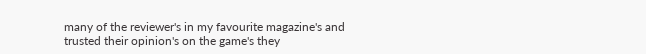many of the reviewer's in my favourite magazine's and trusted their opinion's on the game's they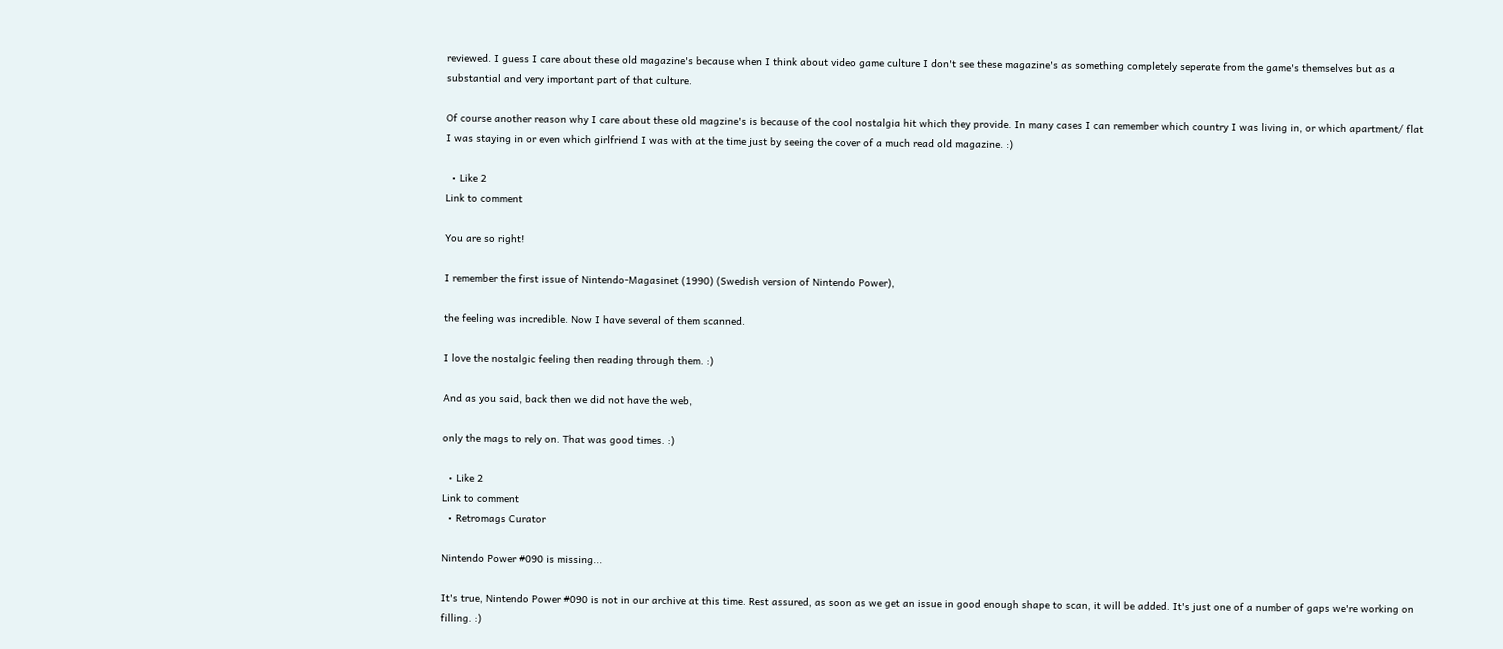reviewed. I guess I care about these old magazine's because when I think about video game culture I don't see these magazine's as something completely seperate from the game's themselves but as a substantial and very important part of that culture.

Of course another reason why I care about these old magzine's is because of the cool nostalgia hit which they provide. In many cases I can remember which country I was living in, or which apartment/ flat I was staying in or even which girlfriend I was with at the time just by seeing the cover of a much read old magazine. :)

  • Like 2
Link to comment

You are so right!

I remember the first issue of Nintendo-Magasinet (1990) (Swedish version of Nintendo Power),

the feeling was incredible. Now I have several of them scanned.

I love the nostalgic feeling then reading through them. :)

And as you said, back then we did not have the web,

only the mags to rely on. That was good times. :)

  • Like 2
Link to comment
  • Retromags Curator

Nintendo Power #090 is missing...

It's true, Nintendo Power #090 is not in our archive at this time. Rest assured, as soon as we get an issue in good enough shape to scan, it will be added. It's just one of a number of gaps we're working on filling. :)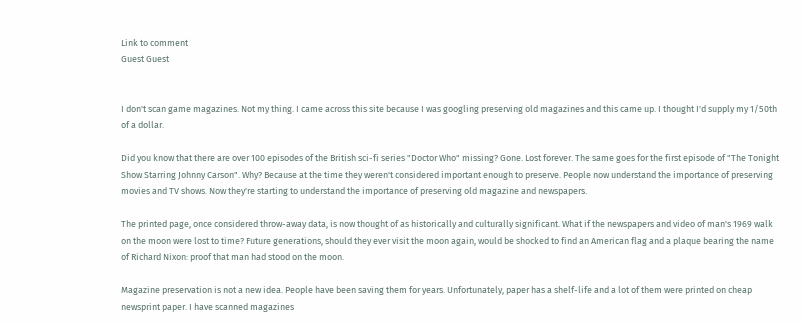Link to comment
Guest Guest


I don't scan game magazines. Not my thing. I came across this site because I was googling preserving old magazines and this came up. I thought I'd supply my 1/50th of a dollar.

Did you know that there are over 100 episodes of the British sci-fi series "Doctor Who" missing? Gone. Lost forever. The same goes for the first episode of "The Tonight Show Starring Johnny Carson". Why? Because at the time they weren't considered important enough to preserve. People now understand the importance of preserving movies and TV shows. Now they're starting to understand the importance of preserving old magazine and newspapers.

The printed page, once considered throw-away data, is now thought of as historically and culturally significant. What if the newspapers and video of man's 1969 walk on the moon were lost to time? Future generations, should they ever visit the moon again, would be shocked to find an American flag and a plaque bearing the name of Richard Nixon: proof that man had stood on the moon.

Magazine preservation is not a new idea. People have been saving them for years. Unfortunately, paper has a shelf-life and a lot of them were printed on cheap newsprint paper. I have scanned magazines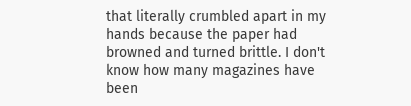that literally crumbled apart in my hands because the paper had browned and turned brittle. I don't know how many magazines have been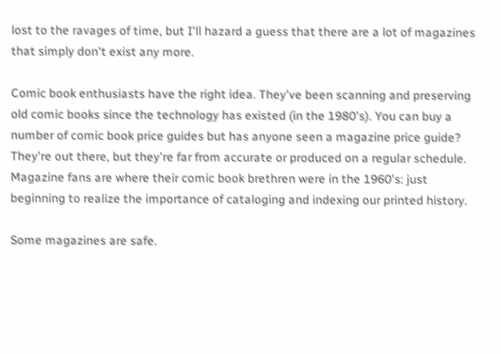lost to the ravages of time, but I'll hazard a guess that there are a lot of magazines that simply don't exist any more.

Comic book enthusiasts have the right idea. They've been scanning and preserving old comic books since the technology has existed (in the 1980's). You can buy a number of comic book price guides but has anyone seen a magazine price guide? They're out there, but they're far from accurate or produced on a regular schedule. Magazine fans are where their comic book brethren were in the 1960's: just beginning to realize the importance of cataloging and indexing our printed history.

Some magazines are safe.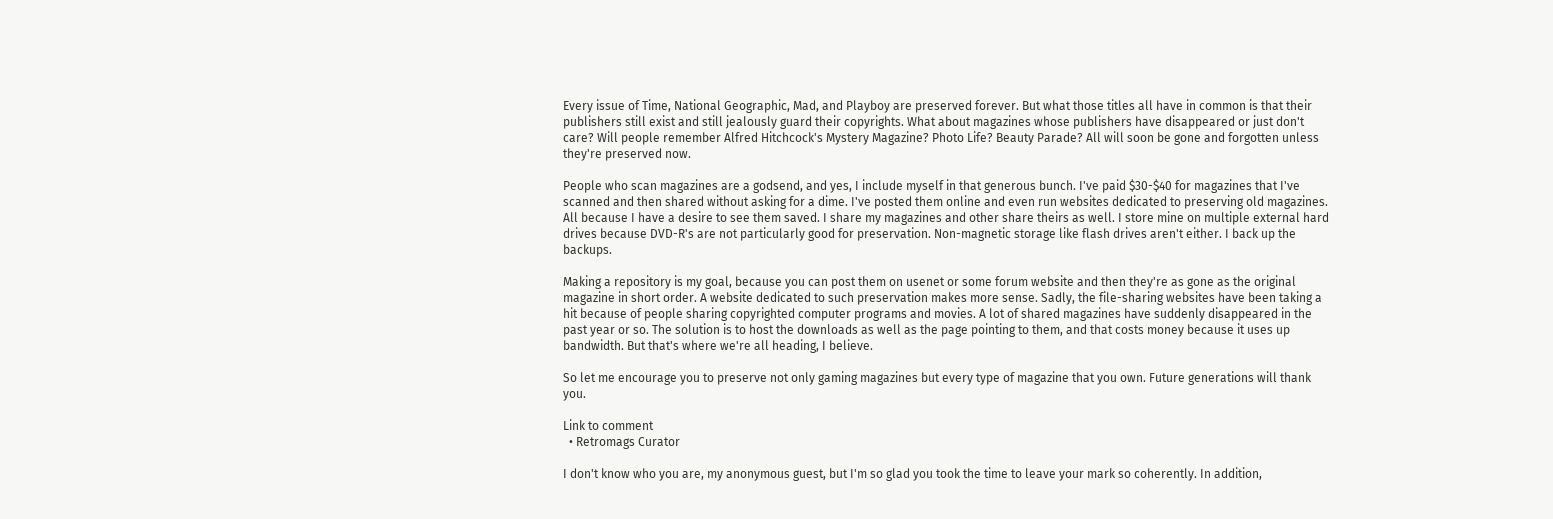Every issue of Time, National Geographic, Mad, and Playboy are preserved forever. But what those titles all have in common is that their publishers still exist and still jealously guard their copyrights. What about magazines whose publishers have disappeared or just don't care? Will people remember Alfred Hitchcock's Mystery Magazine? Photo Life? Beauty Parade? All will soon be gone and forgotten unless they're preserved now.

People who scan magazines are a godsend, and yes, I include myself in that generous bunch. I've paid $30-$40 for magazines that I've scanned and then shared without asking for a dime. I've posted them online and even run websites dedicated to preserving old magazines. All because I have a desire to see them saved. I share my magazines and other share theirs as well. I store mine on multiple external hard drives because DVD-R's are not particularly good for preservation. Non-magnetic storage like flash drives aren't either. I back up the backups.

Making a repository is my goal, because you can post them on usenet or some forum website and then they're as gone as the original magazine in short order. A website dedicated to such preservation makes more sense. Sadly, the file-sharing websites have been taking a hit because of people sharing copyrighted computer programs and movies. A lot of shared magazines have suddenly disappeared in the past year or so. The solution is to host the downloads as well as the page pointing to them, and that costs money because it uses up bandwidth. But that's where we're all heading, I believe.

So let me encourage you to preserve not only gaming magazines but every type of magazine that you own. Future generations will thank you.

Link to comment
  • Retromags Curator

I don't know who you are, my anonymous guest, but I'm so glad you took the time to leave your mark so coherently. In addition,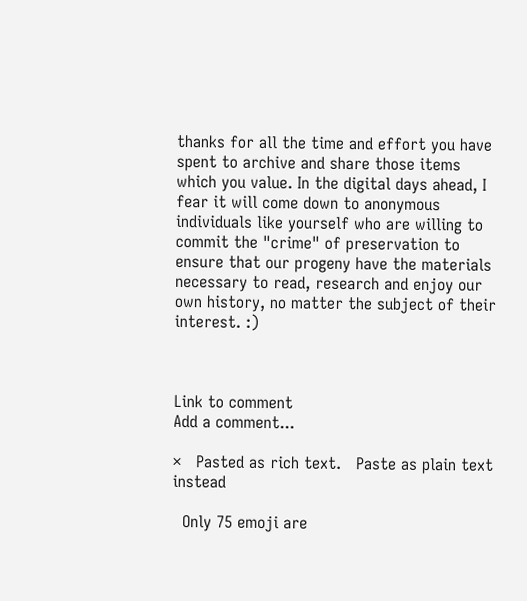thanks for all the time and effort you have spent to archive and share those items which you value. In the digital days ahead, I fear it will come down to anonymous individuals like yourself who are willing to commit the "crime" of preservation to ensure that our progeny have the materials necessary to read, research and enjoy our own history, no matter the subject of their interest. :)



Link to comment
Add a comment...

×   Pasted as rich text.   Paste as plain text instead

  Only 75 emoji are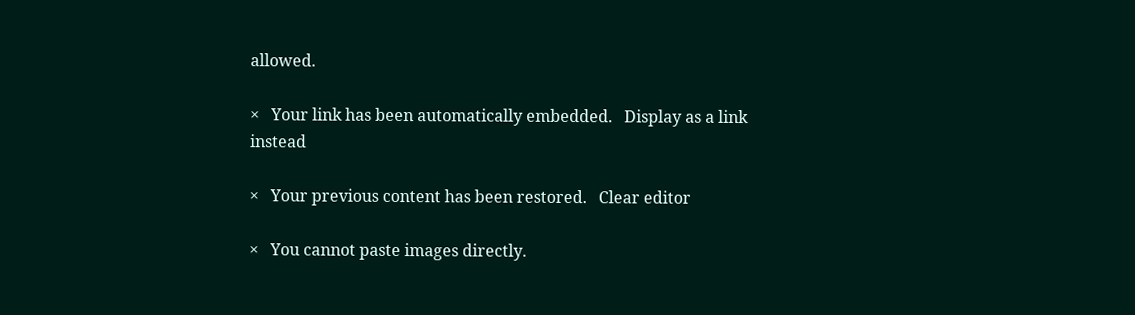allowed.

×   Your link has been automatically embedded.   Display as a link instead

×   Your previous content has been restored.   Clear editor

×   You cannot paste images directly.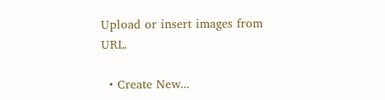Upload or insert images from URL.

  • Create New...